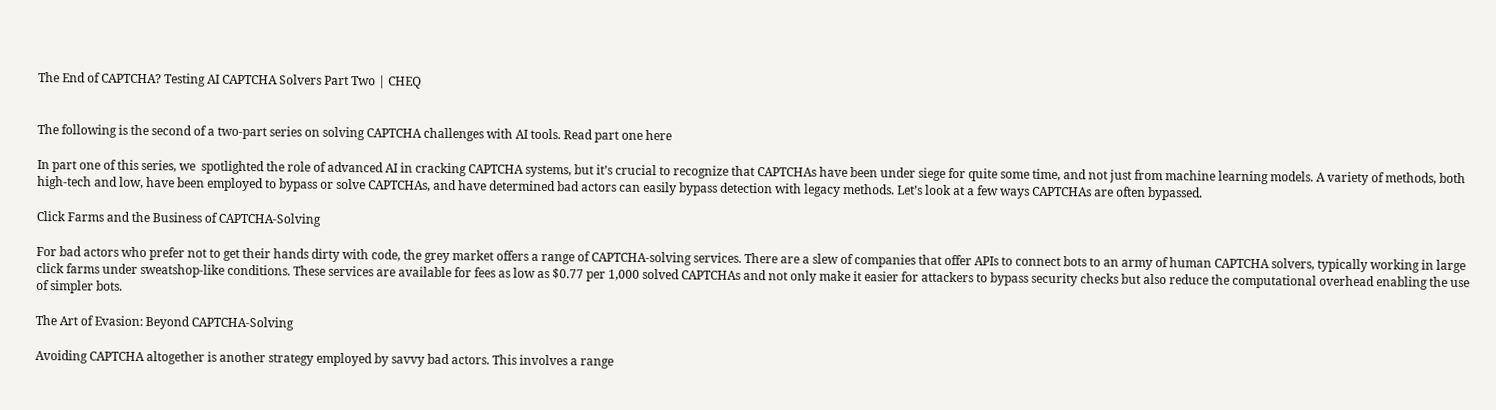The End of CAPTCHA? Testing AI CAPTCHA Solvers Part Two | CHEQ


The following is the second of a two-part series on solving CAPTCHA challenges with AI tools. Read part one here

In part one of this series, we  spotlighted the role of advanced AI in cracking CAPTCHA systems, but it’s crucial to recognize that CAPTCHAs have been under siege for quite some time, and not just from machine learning models. A variety of methods, both high-tech and low, have been employed to bypass or solve CAPTCHAs, and have determined bad actors can easily bypass detection with legacy methods. Let’s look at a few ways CAPTCHAs are often bypassed.

Click Farms and the Business of CAPTCHA-Solving

For bad actors who prefer not to get their hands dirty with code, the grey market offers a range of CAPTCHA-solving services. There are a slew of companies that offer APIs to connect bots to an army of human CAPTCHA solvers, typically working in large click farms under sweatshop-like conditions. These services are available for fees as low as $0.77 per 1,000 solved CAPTCHAs and not only make it easier for attackers to bypass security checks but also reduce the computational overhead enabling the use of simpler bots.

The Art of Evasion: Beyond CAPTCHA-Solving

Avoiding CAPTCHA altogether is another strategy employed by savvy bad actors. This involves a range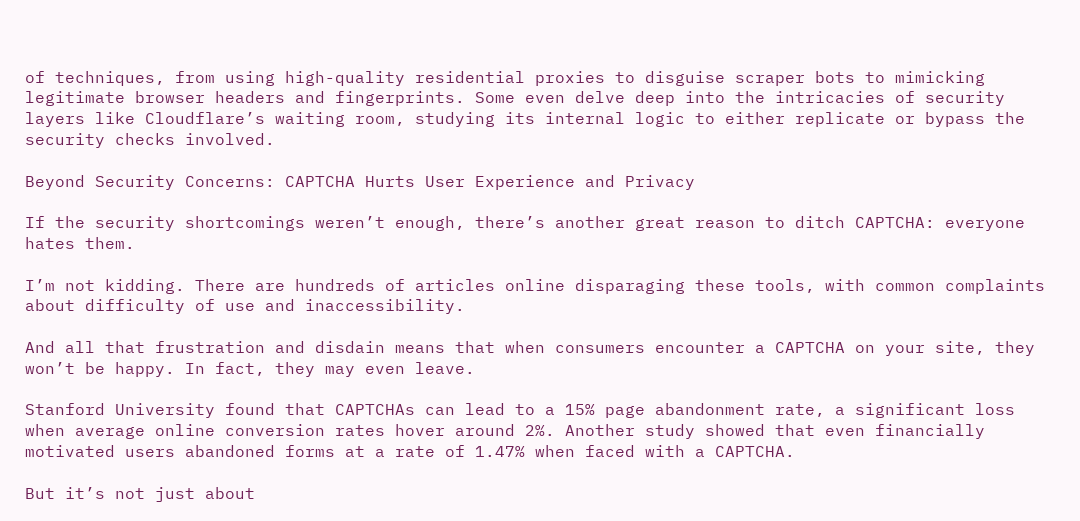of techniques, from using high-quality residential proxies to disguise scraper bots to mimicking legitimate browser headers and fingerprints. Some even delve deep into the intricacies of security layers like Cloudflare’s waiting room, studying its internal logic to either replicate or bypass the security checks involved.

Beyond Security Concerns: CAPTCHA Hurts User Experience and Privacy

If the security shortcomings weren’t enough, there’s another great reason to ditch CAPTCHA: everyone hates them.

I’m not kidding. There are hundreds of articles online disparaging these tools, with common complaints about difficulty of use and inaccessibility.

And all that frustration and disdain means that when consumers encounter a CAPTCHA on your site, they won’t be happy. In fact, they may even leave.

Stanford University found that CAPTCHAs can lead to a 15% page abandonment rate, a significant loss when average online conversion rates hover around 2%. Another study showed that even financially motivated users abandoned forms at a rate of 1.47% when faced with a CAPTCHA.

But it’s not just about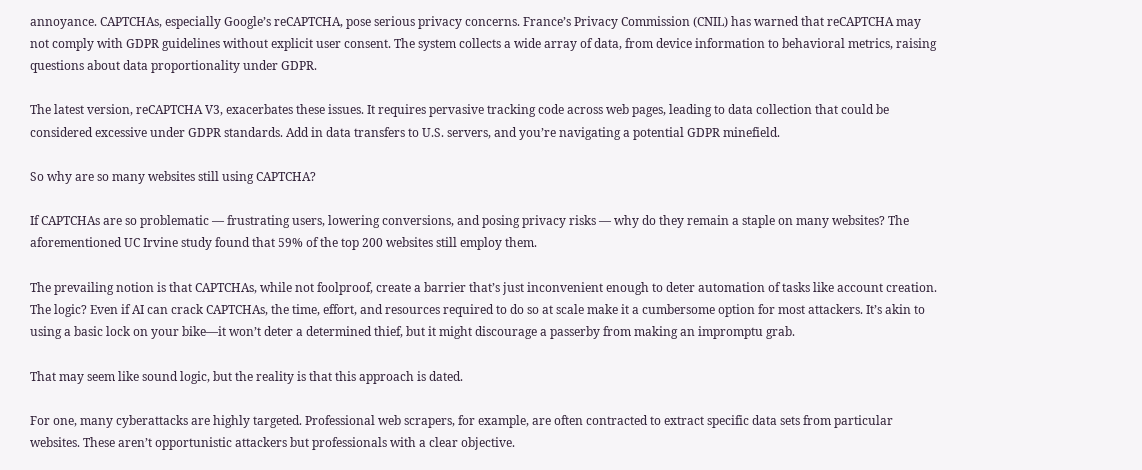annoyance. CAPTCHAs, especially Google’s reCAPTCHA, pose serious privacy concerns. France’s Privacy Commission (CNIL) has warned that reCAPTCHA may not comply with GDPR guidelines without explicit user consent. The system collects a wide array of data, from device information to behavioral metrics, raising questions about data proportionality under GDPR.

The latest version, reCAPTCHA V3, exacerbates these issues. It requires pervasive tracking code across web pages, leading to data collection that could be considered excessive under GDPR standards. Add in data transfers to U.S. servers, and you’re navigating a potential GDPR minefield.

So why are so many websites still using CAPTCHA?

If CAPTCHAs are so problematic — frustrating users, lowering conversions, and posing privacy risks — why do they remain a staple on many websites? The aforementioned UC Irvine study found that 59% of the top 200 websites still employ them.

The prevailing notion is that CAPTCHAs, while not foolproof, create a barrier that’s just inconvenient enough to deter automation of tasks like account creation. The logic? Even if AI can crack CAPTCHAs, the time, effort, and resources required to do so at scale make it a cumbersome option for most attackers. It’s akin to using a basic lock on your bike—it won’t deter a determined thief, but it might discourage a passerby from making an impromptu grab.

That may seem like sound logic, but the reality is that this approach is dated.

For one, many cyberattacks are highly targeted. Professional web scrapers, for example, are often contracted to extract specific data sets from particular websites. These aren’t opportunistic attackers but professionals with a clear objective.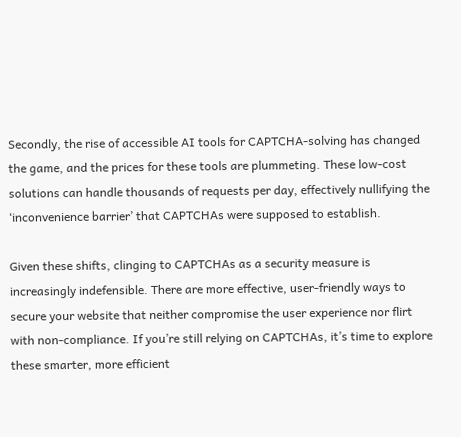Secondly, the rise of accessible AI tools for CAPTCHA-solving has changed the game, and the prices for these tools are plummeting. These low-cost solutions can handle thousands of requests per day, effectively nullifying the ‘inconvenience barrier’ that CAPTCHAs were supposed to establish.

Given these shifts, clinging to CAPTCHAs as a security measure is increasingly indefensible. There are more effective, user-friendly ways to secure your website that neither compromise the user experience nor flirt with non-compliance. If you’re still relying on CAPTCHAs, it’s time to explore these smarter, more efficient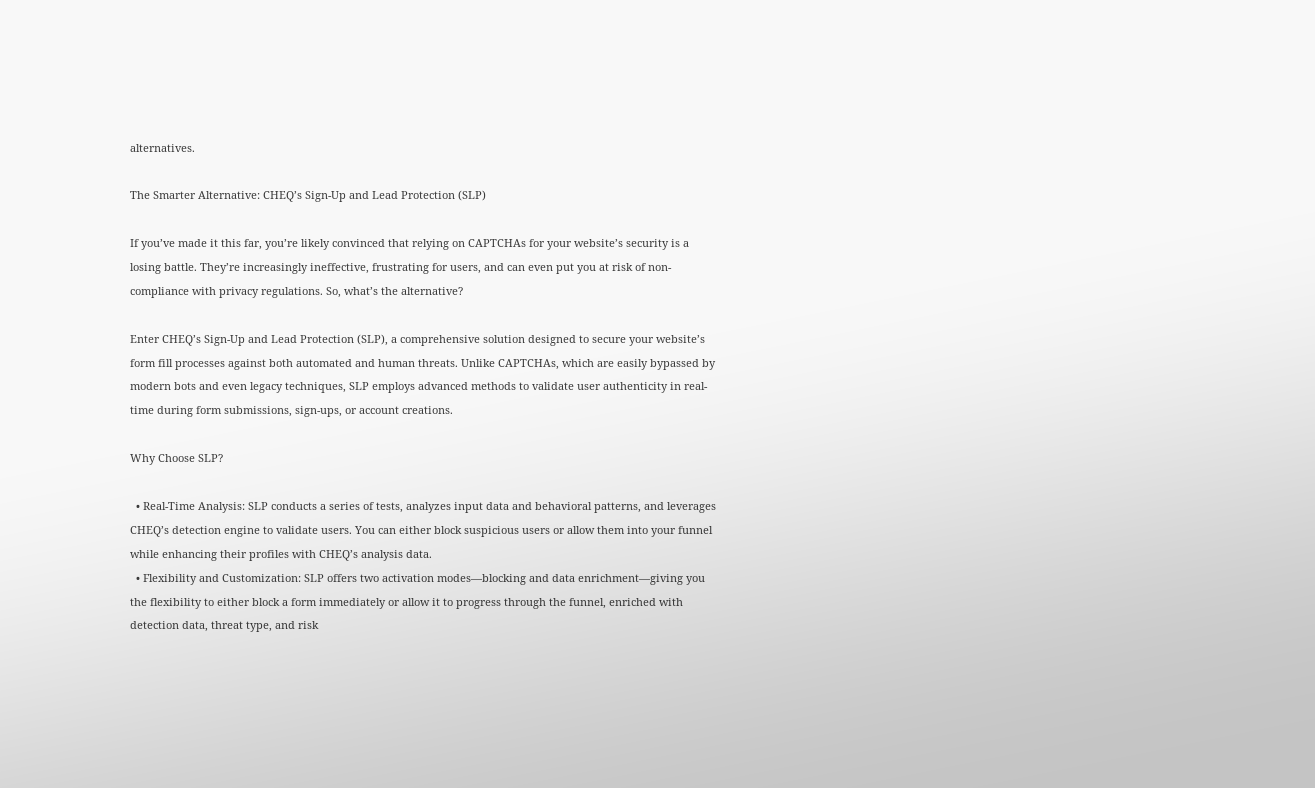alternatives.

The Smarter Alternative: CHEQ’s Sign-Up and Lead Protection (SLP)

If you’ve made it this far, you’re likely convinced that relying on CAPTCHAs for your website’s security is a losing battle. They’re increasingly ineffective, frustrating for users, and can even put you at risk of non-compliance with privacy regulations. So, what’s the alternative?

Enter CHEQ’s Sign-Up and Lead Protection (SLP), a comprehensive solution designed to secure your website’s form fill processes against both automated and human threats. Unlike CAPTCHAs, which are easily bypassed by modern bots and even legacy techniques, SLP employs advanced methods to validate user authenticity in real-time during form submissions, sign-ups, or account creations.

Why Choose SLP?

  • Real-Time Analysis: SLP conducts a series of tests, analyzes input data and behavioral patterns, and leverages CHEQ’s detection engine to validate users. You can either block suspicious users or allow them into your funnel while enhancing their profiles with CHEQ’s analysis data.
  • Flexibility and Customization: SLP offers two activation modes—blocking and data enrichment—giving you the flexibility to either block a form immediately or allow it to progress through the funnel, enriched with detection data, threat type, and risk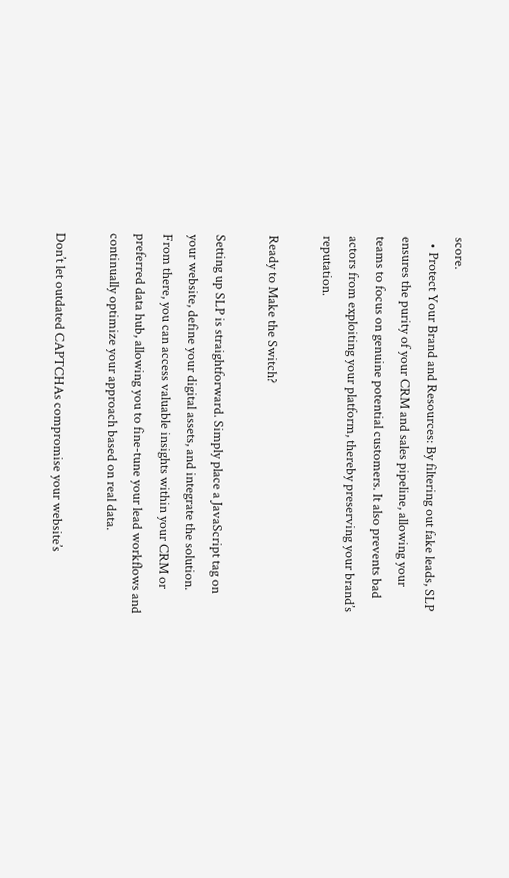score.
  • Protect Your Brand and Resources: By filtering out fake leads, SLP ensures the purity of your CRM and sales pipeline, allowing your teams to focus on genuine potential customers. It also prevents bad actors from exploiting your platform, thereby preserving your brand’s reputation.

Ready to Make the Switch?

Setting up SLP is straightforward. Simply place a JavaScript tag on your website, define your digital assets, and integrate the solution. From there, you can access valuable insights within your CRM or preferred data hub, allowing you to fine-tune your lead workflows and continually optimize your approach based on real data.

Don’t let outdated CAPTCHAs compromise your website’s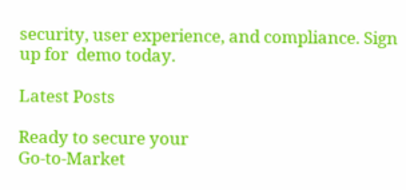security, user experience, and compliance. Sign up for  demo today.

Latest Posts

Ready to secure your
Go-to-Market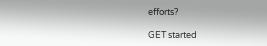efforts?

GET started